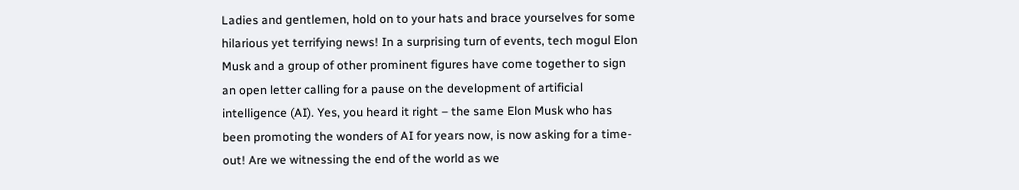Ladies and gentlemen, hold on to your hats and brace yourselves for some hilarious yet terrifying news! In a surprising turn of events, tech mogul Elon Musk and a group of other prominent figures have come together to sign an open letter calling for a pause on the development of artificial intelligence (AI). Yes, you heard it right – the same Elon Musk who has been promoting the wonders of AI for years now, is now asking for a time-out! Are we witnessing the end of the world as we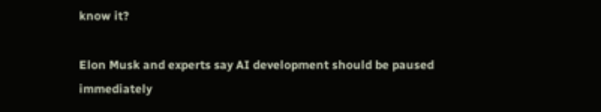know it?

Elon Musk and experts say AI development should be paused immediately